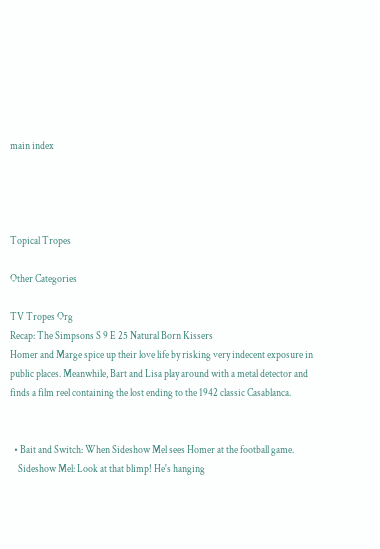main index




Topical Tropes

Other Categories

TV Tropes Org
Recap: The Simpsons S 9 E 25 Natural Born Kissers
Homer and Marge spice up their love life by risking very indecent exposure in public places. Meanwhile, Bart and Lisa play around with a metal detector and finds a film reel containing the lost ending to the 1942 classic Casablanca.


  • Bait and Switch: When Sideshow Mel sees Homer at the football game.
    Sideshow Mel: Look at that blimp! He's hanging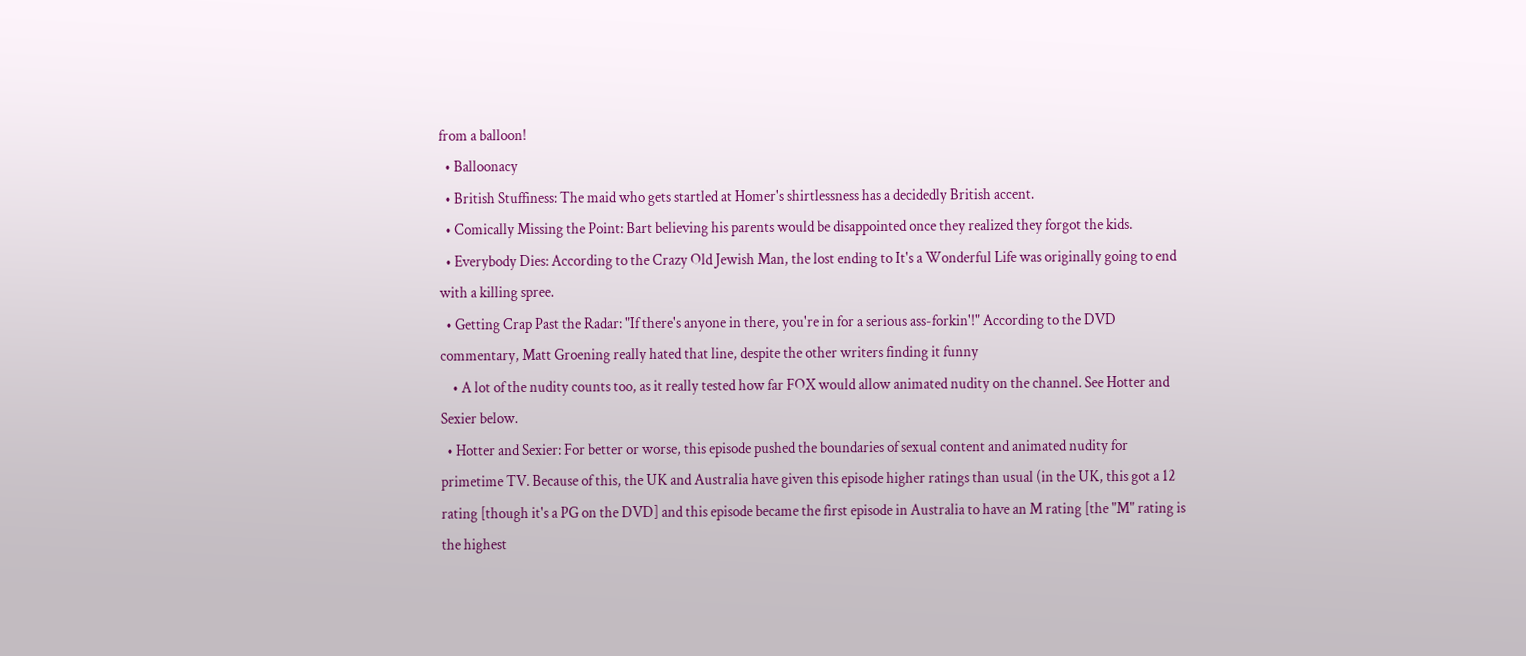from a balloon!
  • Balloonacy
  • British Stuffiness: The maid who gets startled at Homer's shirtlessness has a decidedly British accent.
  • Comically Missing the Point: Bart believing his parents would be disappointed once they realized they forgot the kids.
  • Everybody Dies: According to the Crazy Old Jewish Man, the lost ending to It's a Wonderful Life was originally going to end with a killing spree.
  • Getting Crap Past the Radar: "If there's anyone in there, you're in for a serious ass-forkin'!" According to the DVD commentary, Matt Groening really hated that line, despite the other writers finding it funny
    • A lot of the nudity counts too, as it really tested how far FOX would allow animated nudity on the channel. See Hotter and Sexier below.
  • Hotter and Sexier: For better or worse, this episode pushed the boundaries of sexual content and animated nudity for primetime TV. Because of this, the UK and Australia have given this episode higher ratings than usual (in the UK, this got a 12 rating [though it's a PG on the DVD] and this episode became the first episode in Australia to have an M rating [the "M" rating is the highest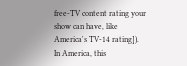free-TV content rating your show can have, like America's TV-14 rating]). In America, this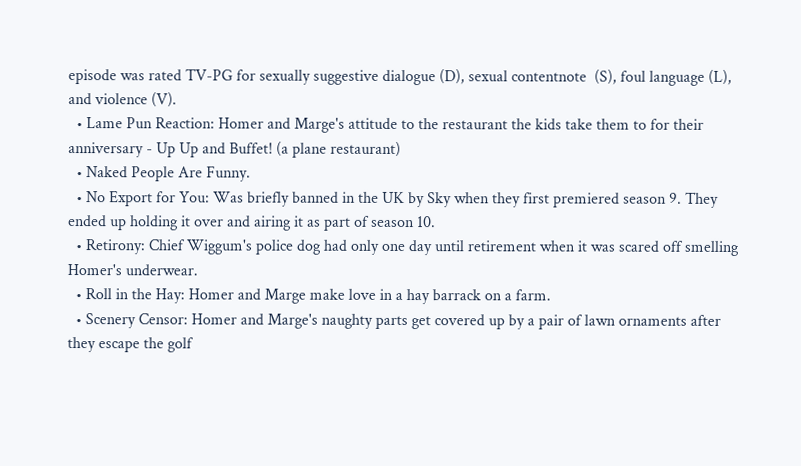episode was rated TV-PG for sexually suggestive dialogue (D), sexual contentnote  (S), foul language (L), and violence (V).
  • Lame Pun Reaction: Homer and Marge's attitude to the restaurant the kids take them to for their anniversary - Up Up and Buffet! (a plane restaurant)
  • Naked People Are Funny.
  • No Export for You: Was briefly banned in the UK by Sky when they first premiered season 9. They ended up holding it over and airing it as part of season 10.
  • Retirony: Chief Wiggum's police dog had only one day until retirement when it was scared off smelling Homer's underwear.
  • Roll in the Hay: Homer and Marge make love in a hay barrack on a farm.
  • Scenery Censor: Homer and Marge's naughty parts get covered up by a pair of lawn ornaments after they escape the golf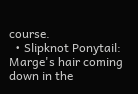course.
  • Slipknot Ponytail: Marge's hair coming down in the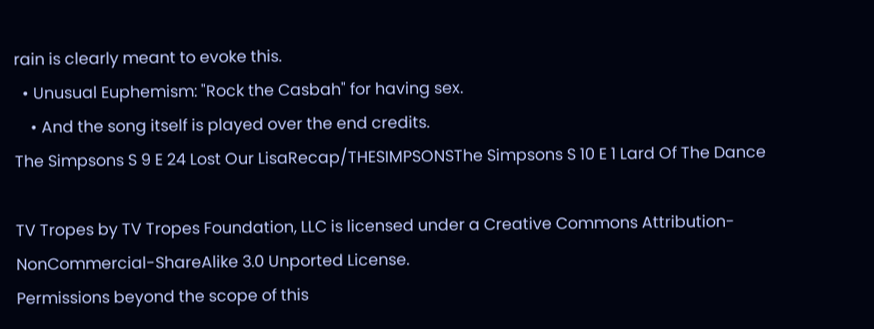rain is clearly meant to evoke this.
  • Unusual Euphemism: "Rock the Casbah" for having sex.
    • And the song itself is played over the end credits.
The Simpsons S 9 E 24 Lost Our LisaRecap/THESIMPSONSThe Simpsons S 10 E 1 Lard Of The Dance

TV Tropes by TV Tropes Foundation, LLC is licensed under a Creative Commons Attribution-NonCommercial-ShareAlike 3.0 Unported License.
Permissions beyond the scope of this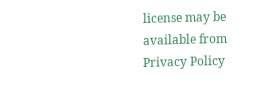license may be available from
Privacy Policy